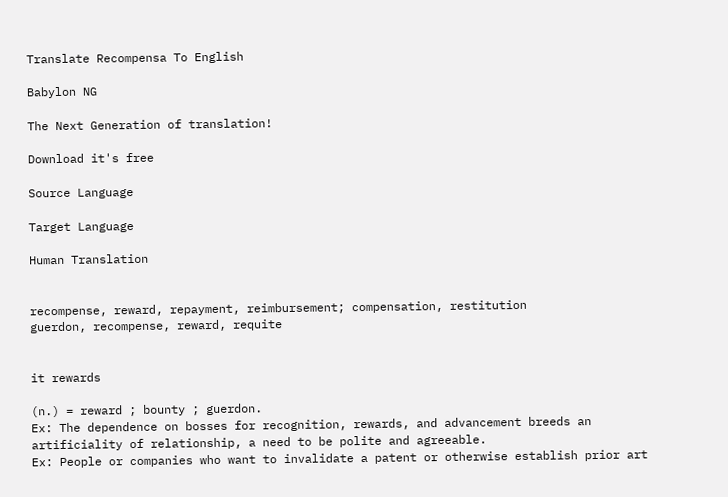Translate Recompensa To English

Babylon NG

The Next Generation of translation!

Download it's free

Source Language

Target Language

Human Translation


recompense, reward, repayment, reimbursement; compensation, restitution
guerdon, recompense, reward, requite


it rewards

(n.) = reward ; bounty ; guerdon.
Ex: The dependence on bosses for recognition, rewards, and advancement breeds an artificiality of relationship, a need to be polite and agreeable.
Ex: People or companies who want to invalidate a patent or otherwise establish prior art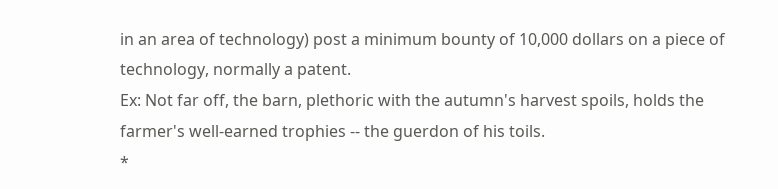in an area of technology) post a minimum bounty of 10,000 dollars on a piece of technology, normally a patent.
Ex: Not far off, the barn, plethoric with the autumn's harvest spoils, holds the farmer's well-earned trophies -- the guerdon of his toils.
*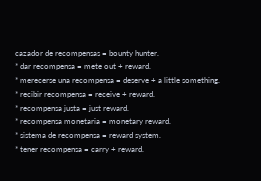cazador de recompensas = bounty hunter.
* dar recompensa = mete out + reward.
* merecerse una recompensa = deserve + a little something.
* recibir recompensa = receive + reward.
* recompensa justa = just reward.
* recompensa monetaria = monetary reward.
* sistema de recompensa = reward system.
* tener recompensa = carry + reward.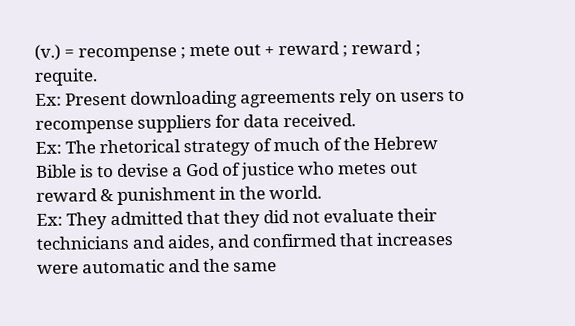(v.) = recompense ; mete out + reward ; reward ; requite.
Ex: Present downloading agreements rely on users to recompense suppliers for data received.
Ex: The rhetorical strategy of much of the Hebrew Bible is to devise a God of justice who metes out reward & punishment in the world.
Ex: They admitted that they did not evaluate their technicians and aides, and confirmed that increases were automatic and the same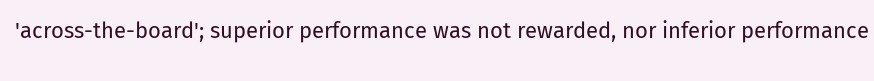'across-the-board'; superior performance was not rewarded, nor inferior performance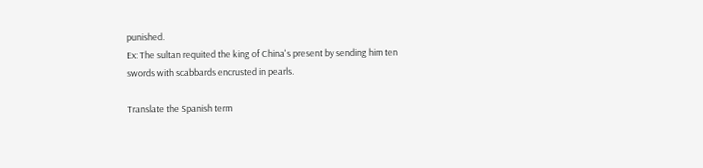punished.
Ex: The sultan requited the king of China's present by sending him ten swords with scabbards encrusted in pearls.

Translate the Spanish term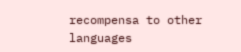recompensa to other languages